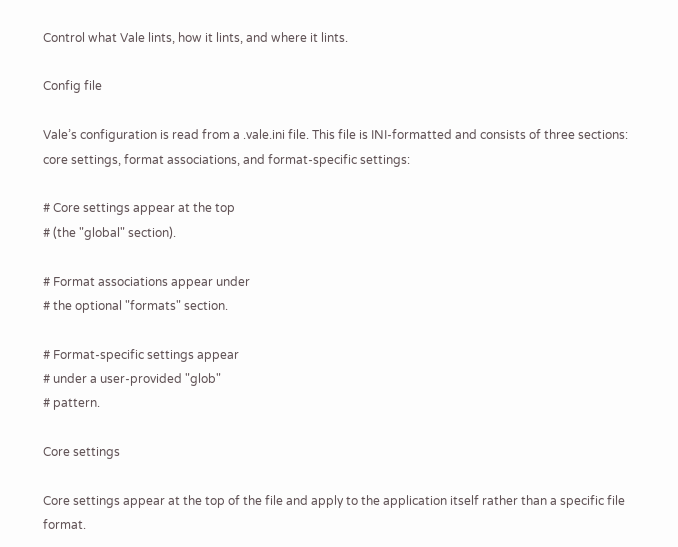Control what Vale lints, how it lints, and where it lints.

Config file

Vale’s configuration is read from a .vale.ini file. This file is INI-formatted and consists of three sections: core settings, format associations, and format-specific settings:

# Core settings appear at the top
# (the "global" section).

# Format associations appear under
# the optional "formats" section.

# Format-specific settings appear
# under a user-provided "glob"
# pattern.

Core settings

Core settings appear at the top of the file and apply to the application itself rather than a specific file format.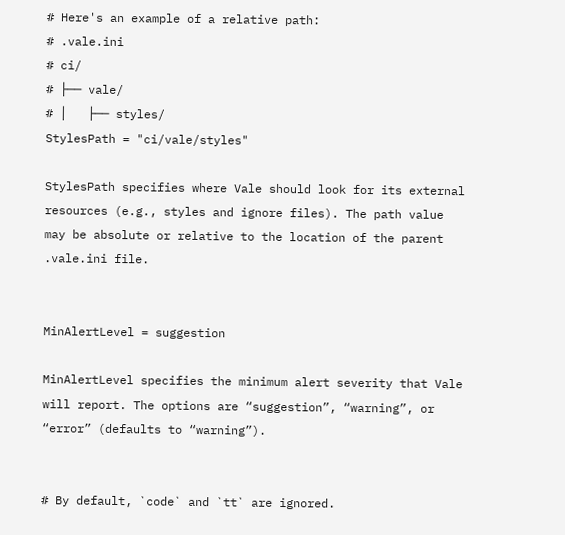# Here's an example of a relative path:
# .vale.ini
# ci/
# ├── vale/
# │   ├── styles/
StylesPath = "ci/vale/styles"

StylesPath specifies where Vale should look for its external resources (e.g., styles and ignore files). The path value may be absolute or relative to the location of the parent .vale.ini file.


MinAlertLevel = suggestion

MinAlertLevel specifies the minimum alert severity that Vale will report. The options are “suggestion”, “warning”, or “error” (defaults to “warning”).


# By default, `code` and `tt` are ignored.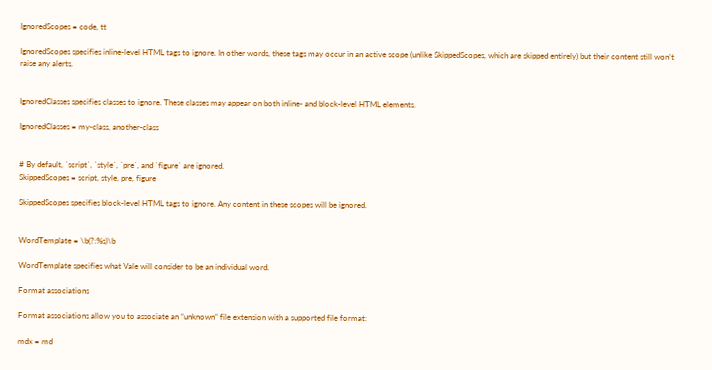IgnoredScopes = code, tt

IgnoredScopes specifies inline-level HTML tags to ignore. In other words, these tags may occur in an active scope (unlike SkippedScopes, which are skipped entirely) but their content still won’t raise any alerts.


IgnoredClasses specifies classes to ignore. These classes may appear on both inline- and block-level HTML elements.

IgnoredClasses = my-class, another-class


# By default, `script`, `style`, `pre`, and `figure` are ignored.
SkippedScopes = script, style, pre, figure

SkippedScopes specifies block-level HTML tags to ignore. Any content in these scopes will be ignored.


WordTemplate = \b(?:%s)\b

WordTemplate specifies what Vale will consider to be an individual word.

Format associations

Format associations allow you to associate an “unknown” file extension with a supported file format:

mdx = md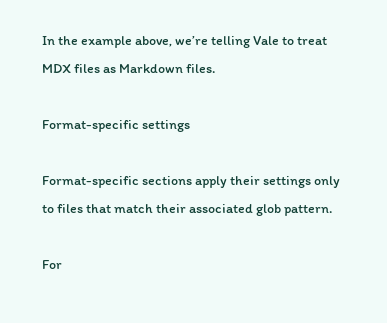In the example above, we’re telling Vale to treat MDX files as Markdown files.

Format-specific settings

Format-specific sections apply their settings only to files that match their associated glob pattern.

For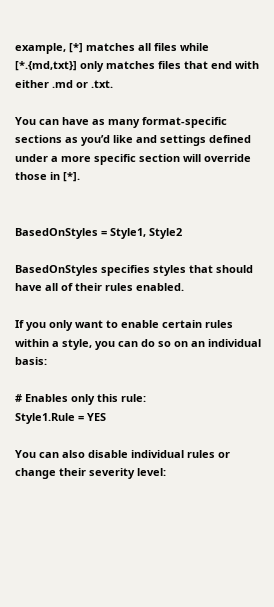example, [*] matches all files while [*.{md,txt}] only matches files that end with either .md or .txt.

You can have as many format-specific sections as you’d like and settings defined under a more specific section will override those in [*].


BasedOnStyles = Style1, Style2

BasedOnStyles specifies styles that should have all of their rules enabled.

If you only want to enable certain rules within a style, you can do so on an individual basis:

# Enables only this rule:
Style1.Rule = YES

You can also disable individual rules or change their severity level: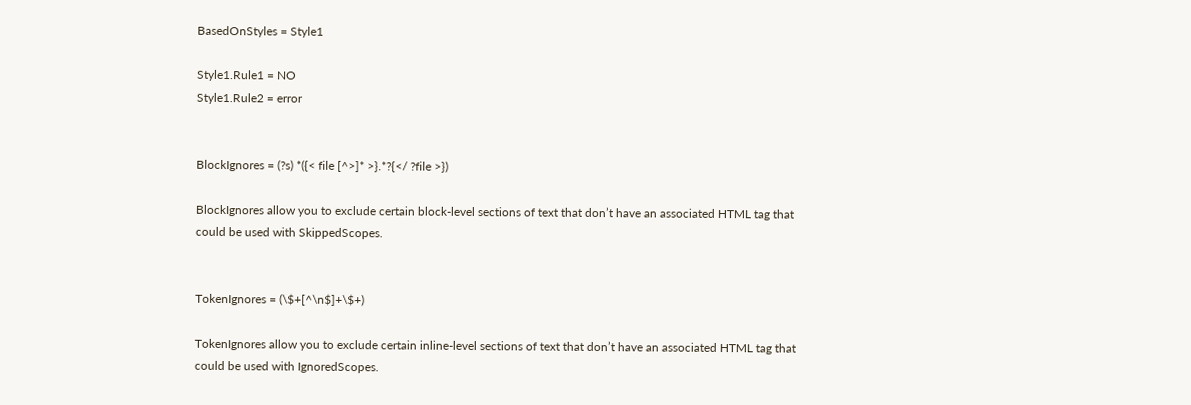BasedOnStyles = Style1

Style1.Rule1 = NO
Style1.Rule2 = error


BlockIgnores = (?s) *({< file [^>]* >}.*?{</ ?file >})

BlockIgnores allow you to exclude certain block-level sections of text that don’t have an associated HTML tag that could be used with SkippedScopes.


TokenIgnores = (\$+[^\n$]+\$+)

TokenIgnores allow you to exclude certain inline-level sections of text that don’t have an associated HTML tag that could be used with IgnoredScopes.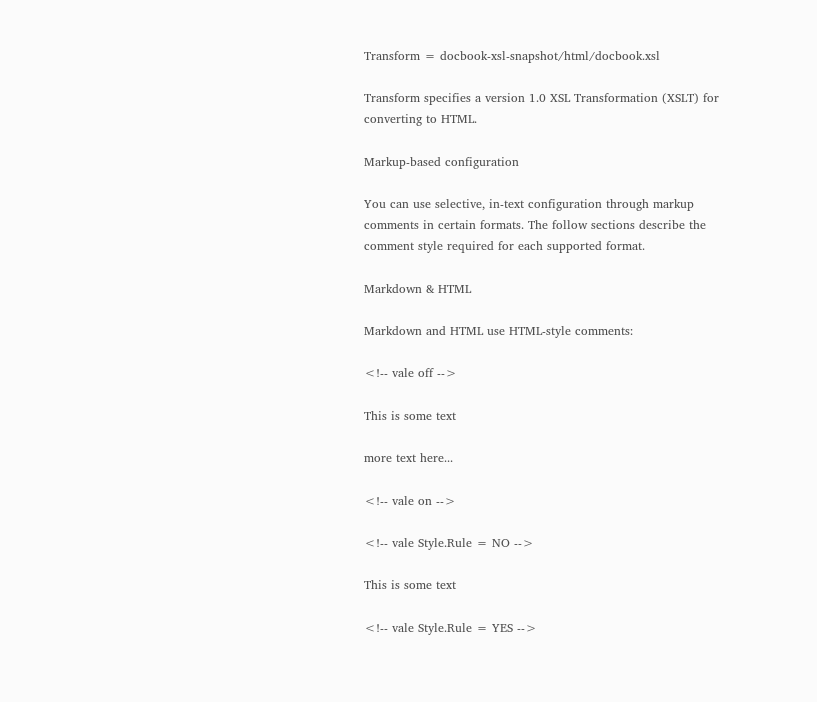Transform = docbook-xsl-snapshot/html/docbook.xsl

Transform specifies a version 1.0 XSL Transformation (XSLT) for converting to HTML.

Markup-based configuration

You can use selective, in-text configuration through markup comments in certain formats. The follow sections describe the comment style required for each supported format.

Markdown & HTML

Markdown and HTML use HTML-style comments:

<!-- vale off -->

This is some text

more text here...

<!-- vale on -->

<!-- vale Style.Rule = NO -->

This is some text

<!-- vale Style.Rule = YES -->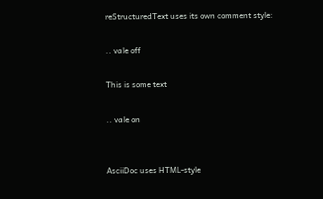reStructuredText uses its own comment style:

.. vale off

This is some text

.. vale on


AsciiDoc uses HTML-style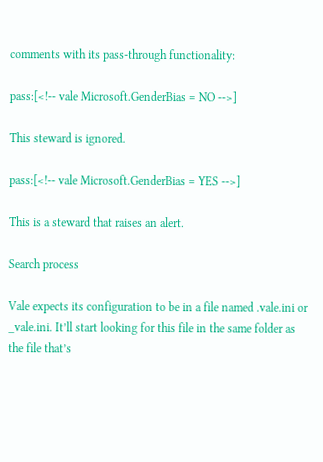comments with its pass-through functionality:

pass:[<!-- vale Microsoft.GenderBias = NO -->]

This steward is ignored.

pass:[<!-- vale Microsoft.GenderBias = YES -->]

This is a steward that raises an alert.

Search process

Vale expects its configuration to be in a file named .vale.ini or _vale.ini. It’ll start looking for this file in the same folder as the file that’s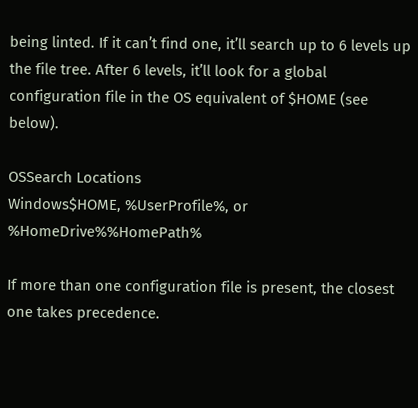being linted. If it can’t find one, it’ll search up to 6 levels up the file tree. After 6 levels, it’ll look for a global configuration file in the OS equivalent of $HOME (see below).

OSSearch Locations
Windows$HOME, %UserProfile%, or %HomeDrive%%HomePath%

If more than one configuration file is present, the closest one takes precedence.